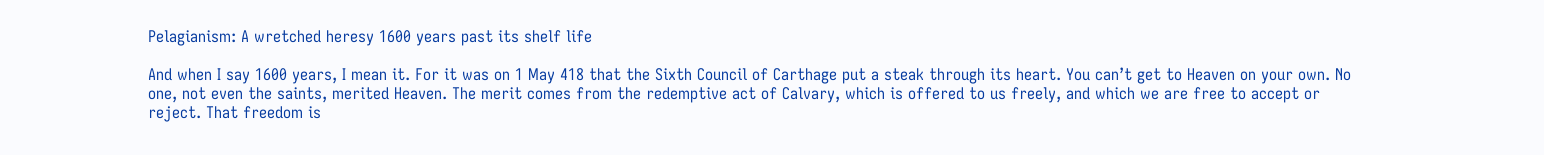Pelagianism: A wretched heresy 1600 years past its shelf life

And when I say 1600 years, I mean it. For it was on 1 May 418 that the Sixth Council of Carthage put a steak through its heart. You can’t get to Heaven on your own. No one, not even the saints, merited Heaven. The merit comes from the redemptive act of Calvary, which is offered to us freely, and which we are free to accept or reject. That freedom is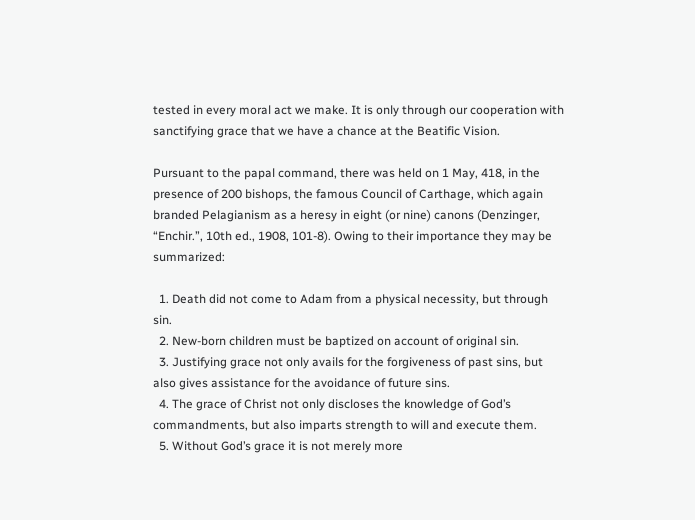tested in every moral act we make. It is only through our cooperation with sanctifying grace that we have a chance at the Beatific Vision.

Pursuant to the papal command, there was held on 1 May, 418, in the presence of 200 bishops, the famous Council of Carthage, which again branded Pelagianism as a heresy in eight (or nine) canons (Denzinger, “Enchir.”, 10th ed., 1908, 101-8). Owing to their importance they may be summarized:

  1. Death did not come to Adam from a physical necessity, but through sin.
  2. New-born children must be baptized on account of original sin.
  3. Justifying grace not only avails for the forgiveness of past sins, but also gives assistance for the avoidance of future sins.
  4. The grace of Christ not only discloses the knowledge of God’s commandments, but also imparts strength to will and execute them.
  5. Without God’s grace it is not merely more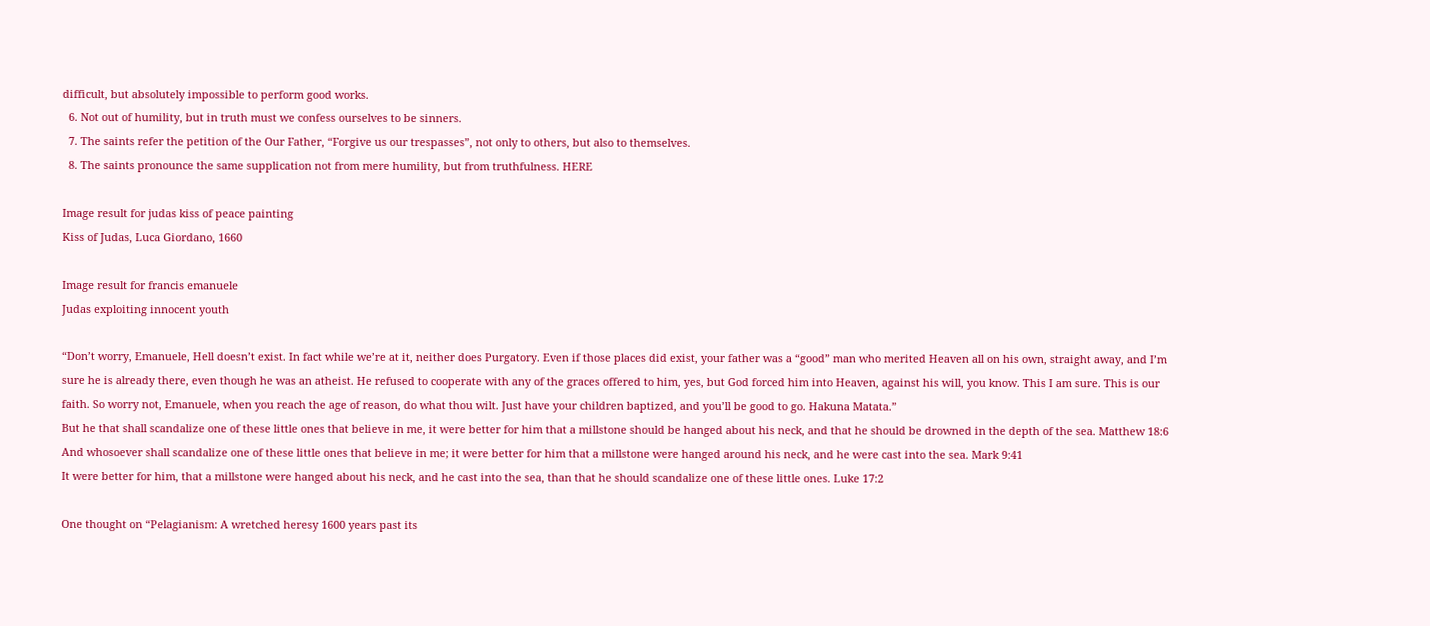difficult, but absolutely impossible to perform good works.
  6. Not out of humility, but in truth must we confess ourselves to be sinners.
  7. The saints refer the petition of the Our Father, “Forgive us our trespasses”, not only to others, but also to themselves.
  8. The saints pronounce the same supplication not from mere humility, but from truthfulness. HERE

Image result for judas kiss of peace painting
Kiss of Judas, Luca Giordano, 1660

Image result for francis emanuele
Judas exploiting innocent youth

“Don’t worry, Emanuele, Hell doesn’t exist. In fact while we’re at it, neither does Purgatory. Even if those places did exist, your father was a “good” man who merited Heaven all on his own, straight away, and I’m sure he is already there, even though he was an atheist. He refused to cooperate with any of the graces offered to him, yes, but God forced him into Heaven, against his will, you know. This I am sure. This is our faith. So worry not, Emanuele, when you reach the age of reason, do what thou wilt. Just have your children baptized, and you’ll be good to go. Hakuna Matata.”
But he that shall scandalize one of these little ones that believe in me, it were better for him that a millstone should be hanged about his neck, and that he should be drowned in the depth of the sea. Matthew 18:6
And whosoever shall scandalize one of these little ones that believe in me; it were better for him that a millstone were hanged around his neck, and he were cast into the sea. Mark 9:41
It were better for him, that a millstone were hanged about his neck, and he cast into the sea, than that he should scandalize one of these little ones. Luke 17:2

One thought on “Pelagianism: A wretched heresy 1600 years past its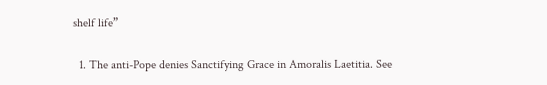shelf life”

  1. The anti-Pope denies Sanctifying Grace in Amoralis Laetitia. See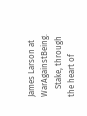James Larson at WarAgainstBeing.
    Stake, through the heart of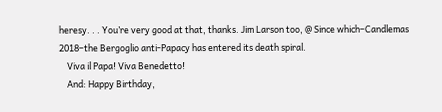heresy. . . You’re very good at that, thanks. Jim Larson too, @ Since which–Candlemas 2018–the Bergoglio anti-Papacy has entered its death spiral.
    Viva il Papa! Viva Benedetto!
    And: Happy Birthday,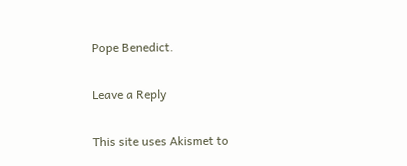Pope Benedict.

Leave a Reply

This site uses Akismet to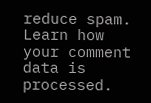reduce spam. Learn how your comment data is processed.